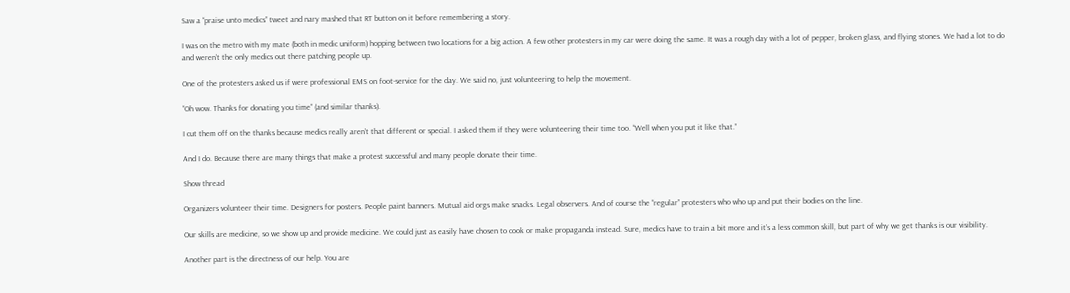Saw a “praise unto medics” tweet and nary mashed that RT button on it before remembering a story.

I was on the metro with my mate (both in medic uniform) hopping between two locations for a big action. A few other protesters in my car were doing the same. It was a rough day with a lot of pepper, broken glass, and flying stones. We had a lot to do and weren’t the only medics out there patching people up.

One of the protesters asked us if were professional EMS on foot-service for the day. We said no, just volunteering to help the movement.

“Oh wow. Thanks for donating you time” (and similar thanks).

I cut them off on the thanks because medics really aren’t that different or special. I asked them if they were volunteering their time too. “Well when you put it like that.”

And I do. Because there are many things that make a protest successful and many people donate their time.

Show thread

Organizers volunteer their time. Designers for posters. People paint banners. Mutual aid orgs make snacks. Legal observers. And of course the “regular” protesters who who up and put their bodies on the line.

Our skills are medicine, so we show up and provide medicine. We could just as easily have chosen to cook or make propaganda instead. Sure, medics have to train a bit more and it’s a less common skill, but part of why we get thanks is our visibility.

Another part is the directness of our help. You are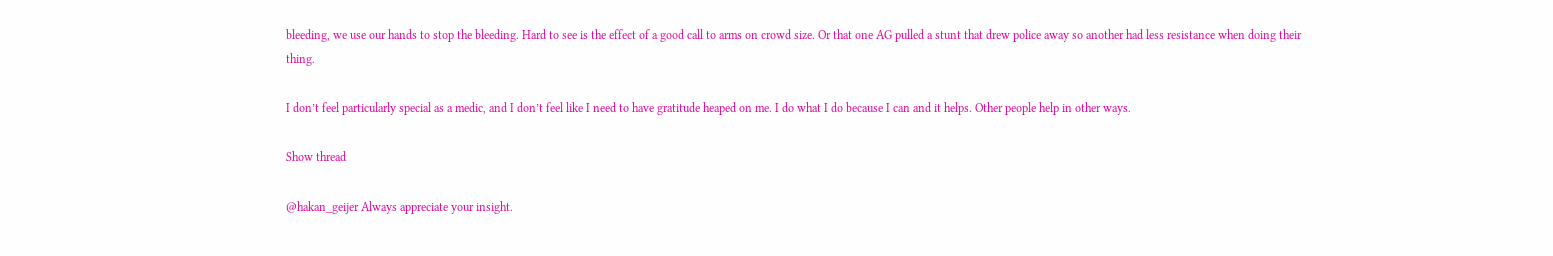bleeding, we use our hands to stop the bleeding. Hard to see is the effect of a good call to arms on crowd size. Or that one AG pulled a stunt that drew police away so another had less resistance when doing their thing.

I don’t feel particularly special as a medic, and I don’t feel like I need to have gratitude heaped on me. I do what I do because I can and it helps. Other people help in other ways.

Show thread

@hakan_geijer Always appreciate your insight.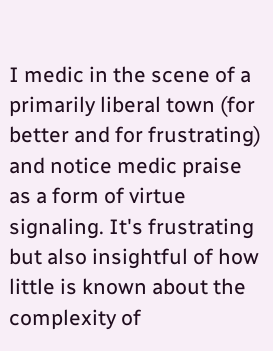I medic in the scene of a primarily liberal town (for better and for frustrating) and notice medic praise as a form of virtue signaling. It's frustrating but also insightful of how little is known about the complexity of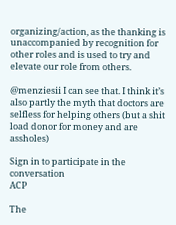organizing/action, as the thanking is unaccompanied by recognition for other roles and is used to try and elevate our role from others.

@menziesii I can see that. I think it’s also partly the myth that doctors are selfless for helping others (but a shit load donor for money and are assholes)

Sign in to participate in the conversation
ACP

The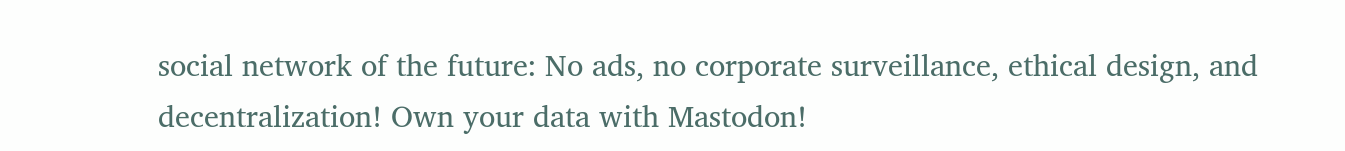social network of the future: No ads, no corporate surveillance, ethical design, and decentralization! Own your data with Mastodon!